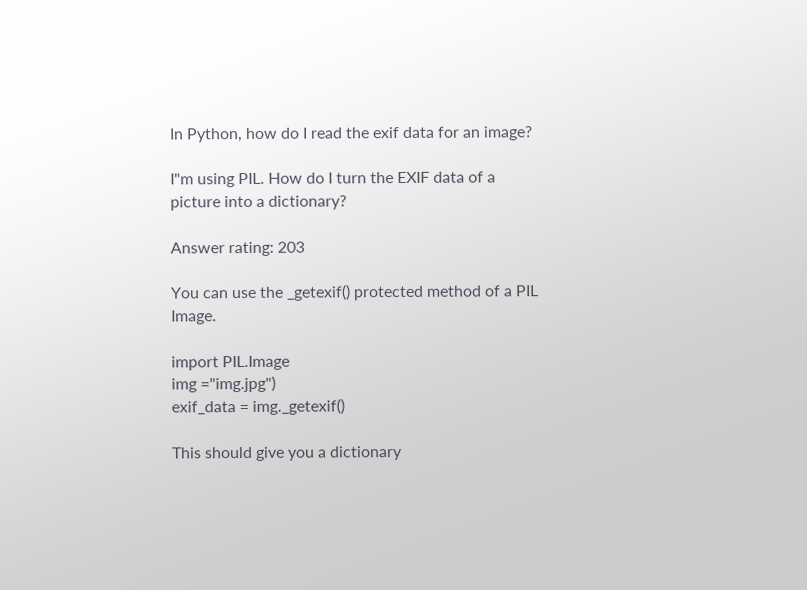In Python, how do I read the exif data for an image?

I"m using PIL. How do I turn the EXIF data of a picture into a dictionary?

Answer rating: 203

You can use the _getexif() protected method of a PIL Image.

import PIL.Image
img ="img.jpg")
exif_data = img._getexif()

This should give you a dictionary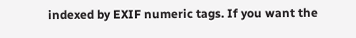indexed by EXIF numeric tags. If you want the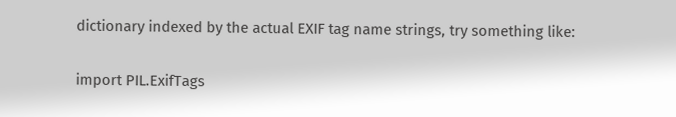dictionary indexed by the actual EXIF tag name strings, try something like:

import PIL.ExifTags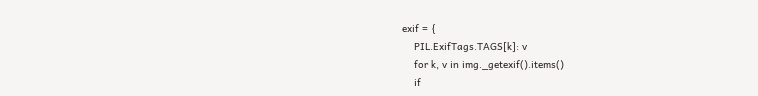exif = {
    PIL.ExifTags.TAGS[k]: v
    for k, v in img._getexif().items()
    if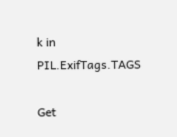k in PIL.ExifTags.TAGS

Get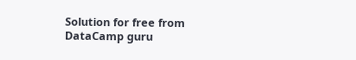Solution for free from DataCamp guru